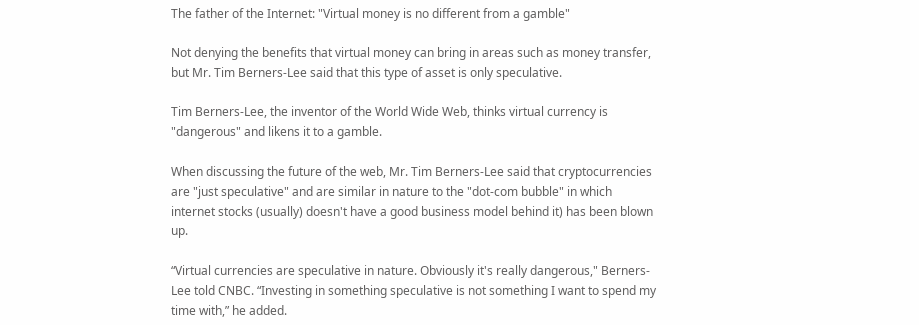The father of the Internet: "Virtual money is no different from a gamble"

Not denying the benefits that virtual money can bring in areas such as money transfer, but Mr. Tim Berners-Lee said that this type of asset is only speculative.

Tim Berners-Lee, the inventor of the World Wide Web, thinks virtual currency is "dangerous" and likens it to a gamble.

When discussing the future of the web, Mr. Tim Berners-Lee said that cryptocurrencies are "just speculative" and are similar in nature to the "dot-com bubble" in which internet stocks (usually) doesn't have a good business model behind it) has been blown up.

“Virtual currencies are speculative in nature. Obviously it's really dangerous," Berners-Lee told CNBC. “Investing in something speculative is not something I want to spend my time with,” he added.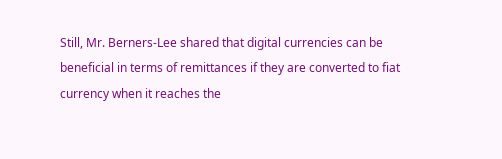Still, Mr. Berners-Lee shared that digital currencies can be beneficial in terms of remittances if they are converted to fiat currency when it reaches the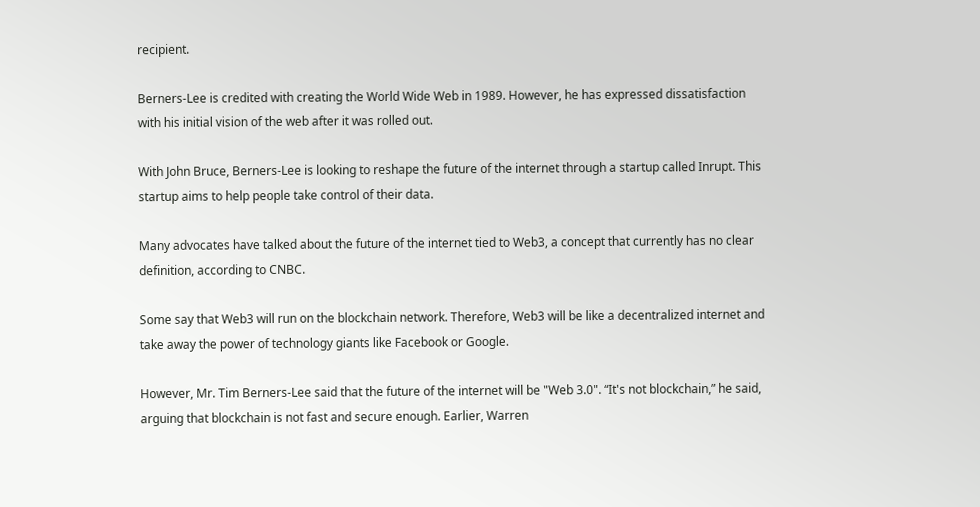recipient.

Berners-Lee is credited with creating the World Wide Web in 1989. However, he has expressed dissatisfaction with his initial vision of the web after it was rolled out.

With John Bruce, Berners-Lee is looking to reshape the future of the internet through a startup called Inrupt. This startup aims to help people take control of their data.

Many advocates have talked about the future of the internet tied to Web3, a concept that currently has no clear definition, according to CNBC.

Some say that Web3 will run on the blockchain network. Therefore, Web3 will be like a decentralized internet and take away the power of technology giants like Facebook or Google.

However, Mr. Tim Berners-Lee said that the future of the internet will be "Web 3.0". “It's not blockchain,” he said, arguing that blockchain is not fast and secure enough. Earlier, Warren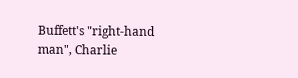Buffett's "right-hand man", Charlie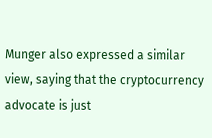Munger also expressed a similar view, saying that the cryptocurrency advocate is just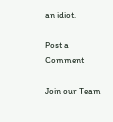an idiot.

Post a Comment

Join our Team